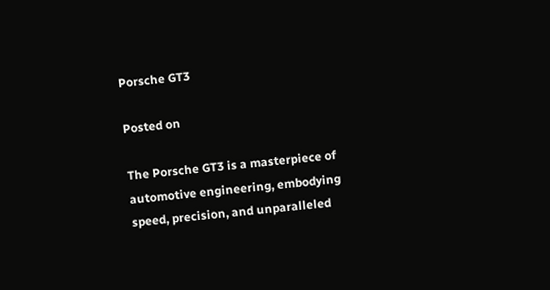Porsche GT3

Posted on

The Porsche GT3 is a masterpiece of automotive engineering, embodying speed, precision, and unparalleled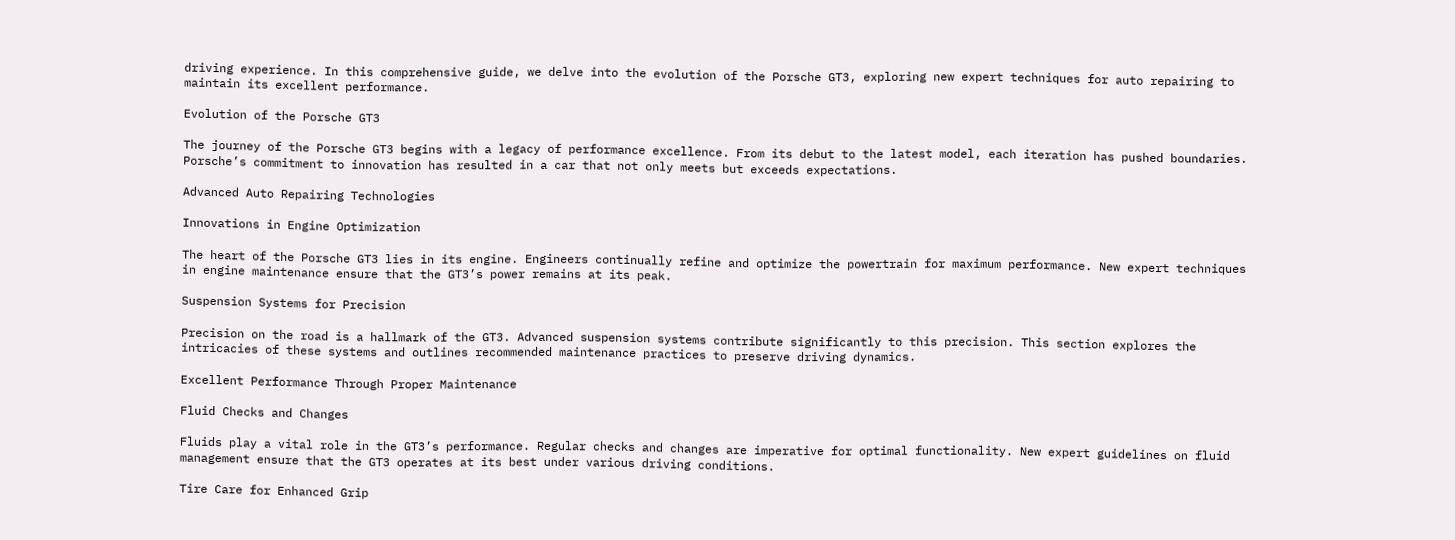driving experience. In this comprehensive guide, we delve into the evolution of the Porsche GT3, exploring new expert techniques for auto repairing to maintain its excellent performance.

Evolution of the Porsche GT3

The journey of the Porsche GT3 begins with a legacy of performance excellence. From its debut to the latest model, each iteration has pushed boundaries. Porsche’s commitment to innovation has resulted in a car that not only meets but exceeds expectations.

Advanced Auto Repairing Technologies

Innovations in Engine Optimization

The heart of the Porsche GT3 lies in its engine. Engineers continually refine and optimize the powertrain for maximum performance. New expert techniques in engine maintenance ensure that the GT3’s power remains at its peak.

Suspension Systems for Precision

Precision on the road is a hallmark of the GT3. Advanced suspension systems contribute significantly to this precision. This section explores the intricacies of these systems and outlines recommended maintenance practices to preserve driving dynamics.

Excellent Performance Through Proper Maintenance

Fluid Checks and Changes

Fluids play a vital role in the GT3’s performance. Regular checks and changes are imperative for optimal functionality. New expert guidelines on fluid management ensure that the GT3 operates at its best under various driving conditions.

Tire Care for Enhanced Grip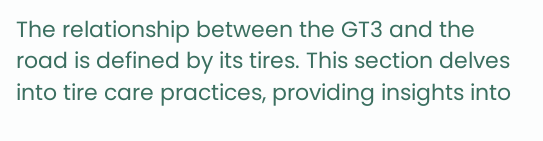The relationship between the GT3 and the road is defined by its tires. This section delves into tire care practices, providing insights into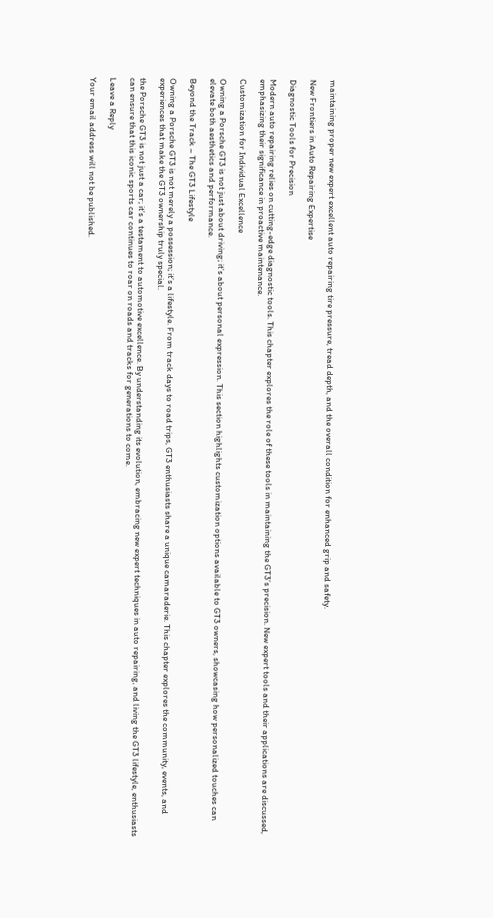maintaining proper new expert excellent auto repairing tire pressure, tread depth, and the overall condition for enhanced grip and safety.

New Frontiers in Auto Repairing Expertise

Diagnostic Tools for Precision

Modern auto repairing relies on cutting-edge diagnostic tools. This chapter explores the role of these tools in maintaining the GT3’s precision. New expert tools and their applications are discussed, emphasizing their significance in proactive maintenance.

Customization for Individual Excellence

Owning a Porsche GT3 is not just about driving; it’s about personal expression. This section highlights customization options available to GT3 owners, showcasing how personalized touches can elevate both aesthetics and performance.

Beyond the Track – The GT3 Lifestyle

Owning a Porsche GT3 is not merely a possession; it’s a lifestyle. From track days to road trips, GT3 enthusiasts share a unique camaraderie. This chapter explores the community, events, and experiences that make the GT3 ownership truly special.

the Porsche GT3 is not just a car; it’s a testament to automotive excellence. By understanding its evolution, embracing new expert techniques in auto repairing, and living the GT3 lifestyle, enthusiasts can ensure that this iconic sports car continues to roar on roads and tracks for generations to come.

Leave a Reply

Your email address will not be published.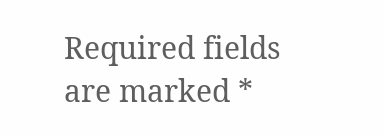Required fields are marked *